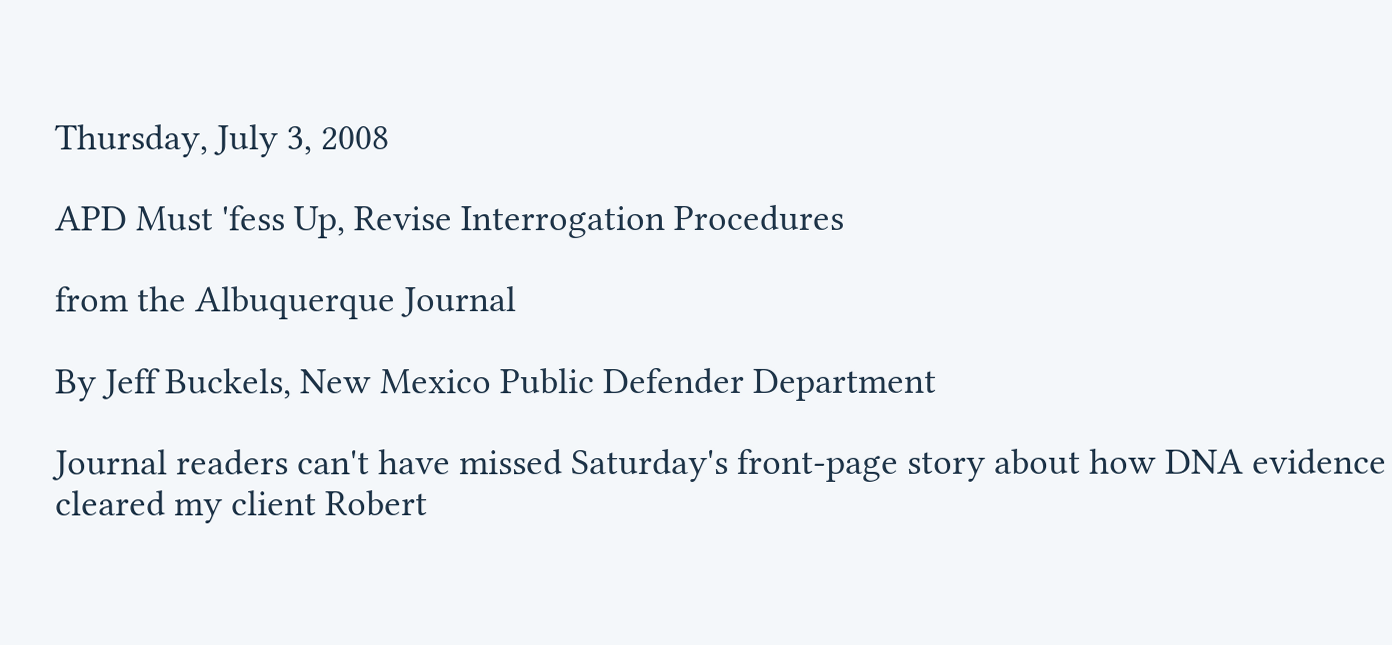Thursday, July 3, 2008

APD Must 'fess Up, Revise Interrogation Procedures

from the Albuquerque Journal

By Jeff Buckels, New Mexico Public Defender Department

Journal readers can't have missed Saturday's front-page story about how DNA evidence cleared my client Robert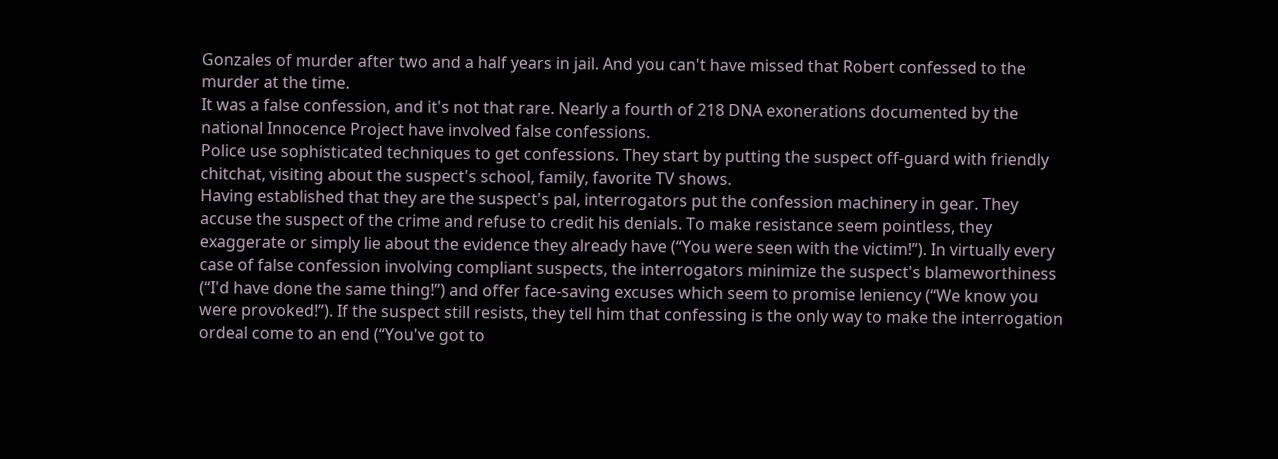Gonzales of murder after two and a half years in jail. And you can't have missed that Robert confessed to the murder at the time.
It was a false confession, and it's not that rare. Nearly a fourth of 218 DNA exonerations documented by the national Innocence Project have involved false confessions.
Police use sophisticated techniques to get confessions. They start by putting the suspect off-guard with friendly chitchat, visiting about the suspect's school, family, favorite TV shows.
Having established that they are the suspect's pal, interrogators put the confession machinery in gear. They accuse the suspect of the crime and refuse to credit his denials. To make resistance seem pointless, they exaggerate or simply lie about the evidence they already have (“You were seen with the victim!”). In virtually every case of false confession involving compliant suspects, the interrogators minimize the suspect's blameworthiness (“I'd have done the same thing!”) and offer face-saving excuses which seem to promise leniency (“We know you were provoked!”). If the suspect still resists, they tell him that confessing is the only way to make the interrogation ordeal come to an end (“You've got to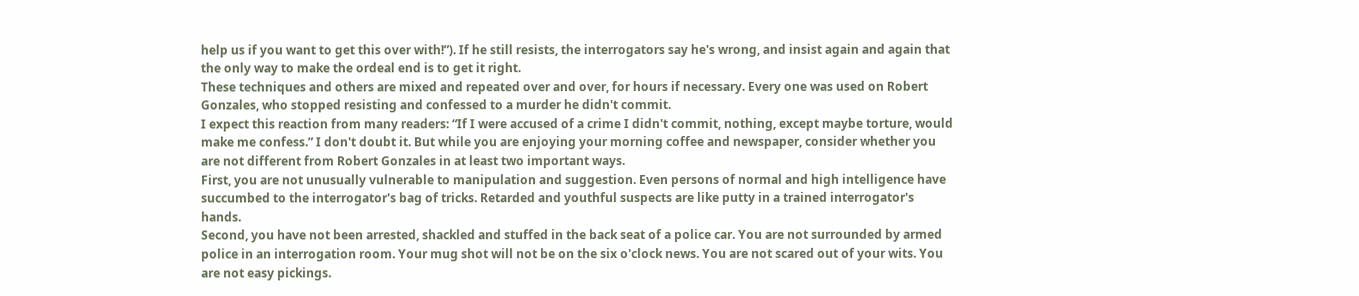help us if you want to get this over with!”). If he still resists, the interrogators say he's wrong, and insist again and again that the only way to make the ordeal end is to get it right.
These techniques and others are mixed and repeated over and over, for hours if necessary. Every one was used on Robert Gonzales, who stopped resisting and confessed to a murder he didn't commit.
I expect this reaction from many readers: “If I were accused of a crime I didn't commit, nothing, except maybe torture, would make me confess.” I don't doubt it. But while you are enjoying your morning coffee and newspaper, consider whether you are not different from Robert Gonzales in at least two important ways.
First, you are not unusually vulnerable to manipulation and suggestion. Even persons of normal and high intelligence have succumbed to the interrogator's bag of tricks. Retarded and youthful suspects are like putty in a trained interrogator's hands.
Second, you have not been arrested, shackled and stuffed in the back seat of a police car. You are not surrounded by armed police in an interrogation room. Your mug shot will not be on the six o'clock news. You are not scared out of your wits. You are not easy pickings.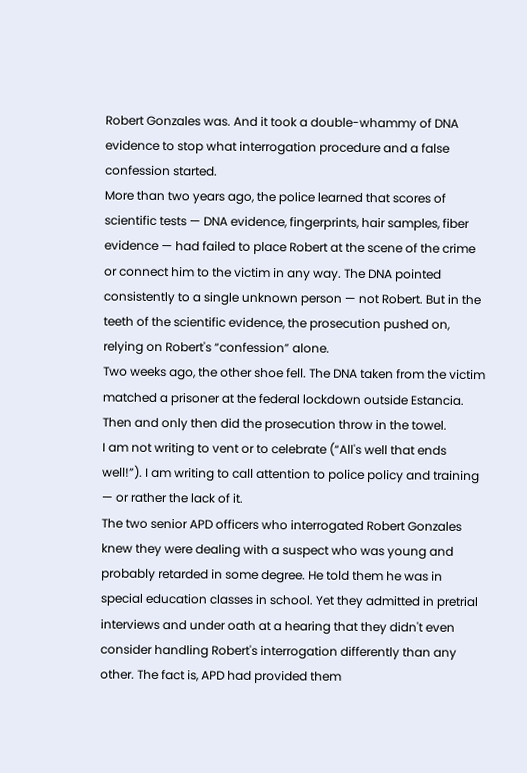Robert Gonzales was. And it took a double-whammy of DNA evidence to stop what interrogation procedure and a false confession started.
More than two years ago, the police learned that scores of scientific tests — DNA evidence, fingerprints, hair samples, fiber evidence — had failed to place Robert at the scene of the crime or connect him to the victim in any way. The DNA pointed consistently to a single unknown person — not Robert. But in the teeth of the scientific evidence, the prosecution pushed on, relying on Robert's “confession” alone.
Two weeks ago, the other shoe fell. The DNA taken from the victim matched a prisoner at the federal lockdown outside Estancia. Then and only then did the prosecution throw in the towel.
I am not writing to vent or to celebrate (“All's well that ends well!”). I am writing to call attention to police policy and training — or rather the lack of it.
The two senior APD officers who interrogated Robert Gonzales knew they were dealing with a suspect who was young and probably retarded in some degree. He told them he was in special education classes in school. Yet they admitted in pretrial interviews and under oath at a hearing that they didn't even consider handling Robert's interrogation differently than any other. The fact is, APD had provided them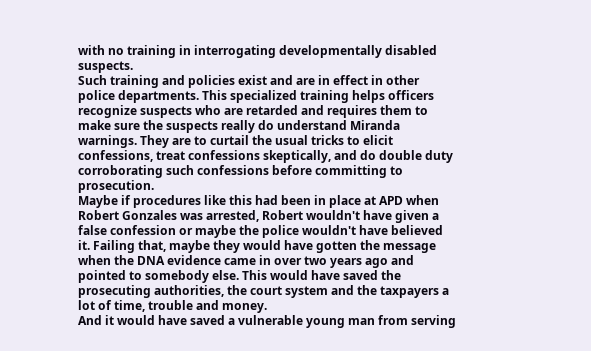with no training in interrogating developmentally disabled suspects.
Such training and policies exist and are in effect in other police departments. This specialized training helps officers recognize suspects who are retarded and requires them to make sure the suspects really do understand Miranda warnings. They are to curtail the usual tricks to elicit confessions, treat confessions skeptically, and do double duty corroborating such confessions before committing to prosecution.
Maybe if procedures like this had been in place at APD when Robert Gonzales was arrested, Robert wouldn't have given a false confession or maybe the police wouldn't have believed it. Failing that, maybe they would have gotten the message when the DNA evidence came in over two years ago and pointed to somebody else. This would have saved the prosecuting authorities, the court system and the taxpayers a lot of time, trouble and money.
And it would have saved a vulnerable young man from serving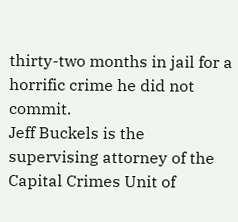thirty-two months in jail for a horrific crime he did not commit.
Jeff Buckels is the supervising attorney of the Capital Crimes Unit of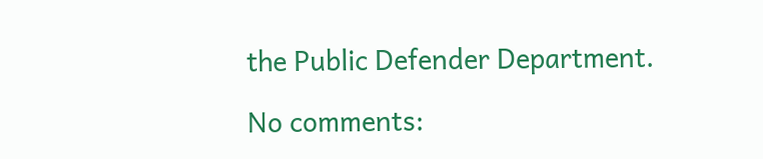the Public Defender Department.

No comments: